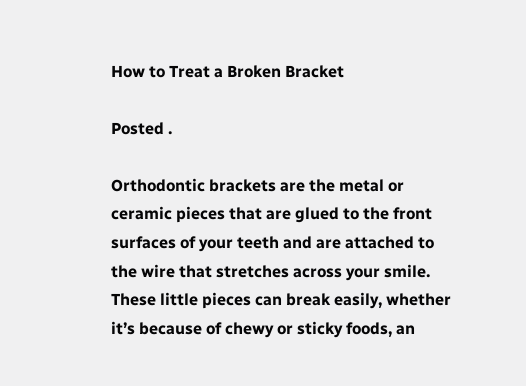How to Treat a Broken Bracket

Posted .

Orthodontic brackets are the metal or ceramic pieces that are glued to the front surfaces of your teeth and are attached to the wire that stretches across your smile. These little pieces can break easily, whether it’s because of chewy or sticky foods, an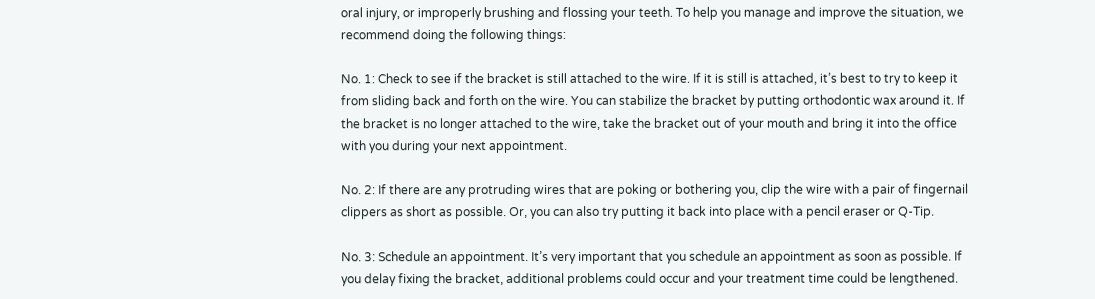oral injury, or improperly brushing and flossing your teeth. To help you manage and improve the situation, we recommend doing the following things:

No. 1: Check to see if the bracket is still attached to the wire. If it is still is attached, it’s best to try to keep it from sliding back and forth on the wire. You can stabilize the bracket by putting orthodontic wax around it. If the bracket is no longer attached to the wire, take the bracket out of your mouth and bring it into the office with you during your next appointment.

No. 2: If there are any protruding wires that are poking or bothering you, clip the wire with a pair of fingernail clippers as short as possible. Or, you can also try putting it back into place with a pencil eraser or Q-Tip.

No. 3: Schedule an appointment. It’s very important that you schedule an appointment as soon as possible. If you delay fixing the bracket, additional problems could occur and your treatment time could be lengthened.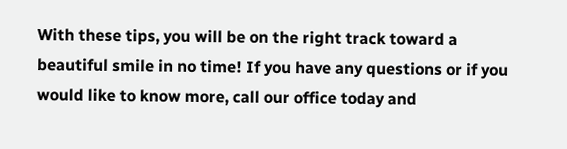With these tips, you will be on the right track toward a beautiful smile in no time! If you have any questions or if you would like to know more, call our office today and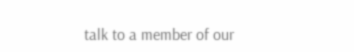talk to a member of our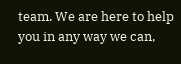team. We are here to help you in any way we can,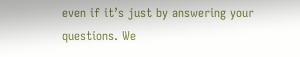even if it’s just by answering your questions. We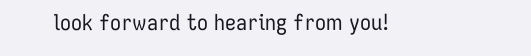look forward to hearing from you!